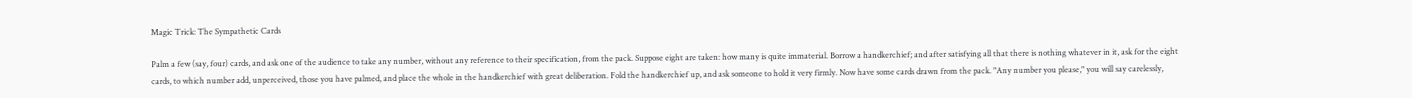Magic Trick: The Sympathetic Cards

Palm a few (say, four) cards, and ask one of the audience to take any number, without any reference to their specification, from the pack. Suppose eight are taken: how many is quite immaterial. Borrow a handkerchief; and after satisfying all that there is nothing whatever in it, ask for the eight cards, to which number add, unperceived, those you have palmed, and place the whole in the handkerchief with great deliberation. Fold the handkerchief up, and ask someone to hold it very firmly. Now have some cards drawn from the pack. "Any number you please," you will say carelessly,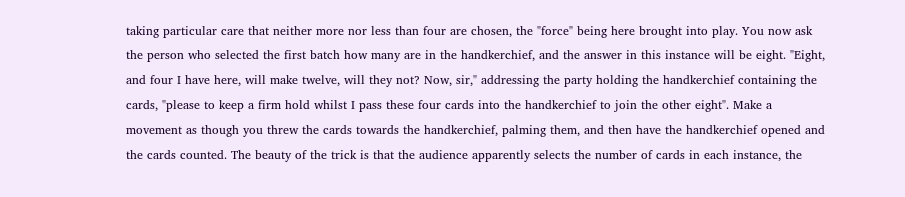taking particular care that neither more nor less than four are chosen, the "force" being here brought into play. You now ask the person who selected the first batch how many are in the handkerchief, and the answer in this instance will be eight. "Eight, and four I have here, will make twelve, will they not? Now, sir," addressing the party holding the handkerchief containing the cards, "please to keep a firm hold whilst I pass these four cards into the handkerchief to join the other eight". Make a movement as though you threw the cards towards the handkerchief, palming them, and then have the handkerchief opened and the cards counted. The beauty of the trick is that the audience apparently selects the number of cards in each instance, the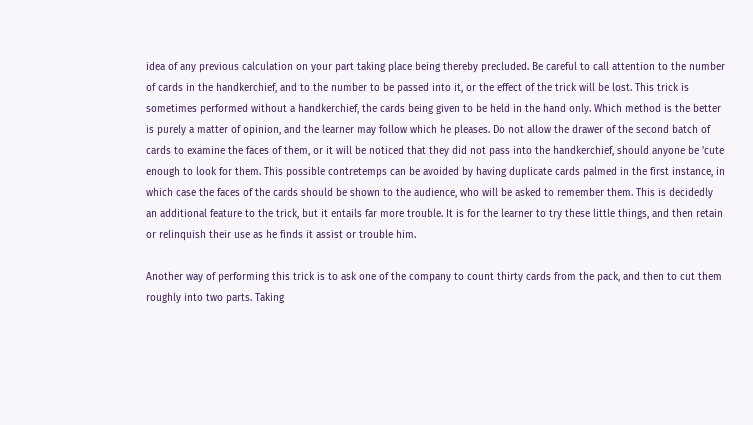idea of any previous calculation on your part taking place being thereby precluded. Be careful to call attention to the number of cards in the handkerchief, and to the number to be passed into it, or the effect of the trick will be lost. This trick is sometimes performed without a handkerchief, the cards being given to be held in the hand only. Which method is the better is purely a matter of opinion, and the learner may follow which he pleases. Do not allow the drawer of the second batch of cards to examine the faces of them, or it will be noticed that they did not pass into the handkerchief, should anyone be 'cute enough to look for them. This possible contretemps can be avoided by having duplicate cards palmed in the first instance, in which case the faces of the cards should be shown to the audience, who will be asked to remember them. This is decidedly an additional feature to the trick, but it entails far more trouble. It is for the learner to try these little things, and then retain or relinquish their use as he finds it assist or trouble him.

Another way of performing this trick is to ask one of the company to count thirty cards from the pack, and then to cut them roughly into two parts. Taking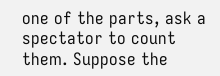one of the parts, ask a spectator to count them. Suppose the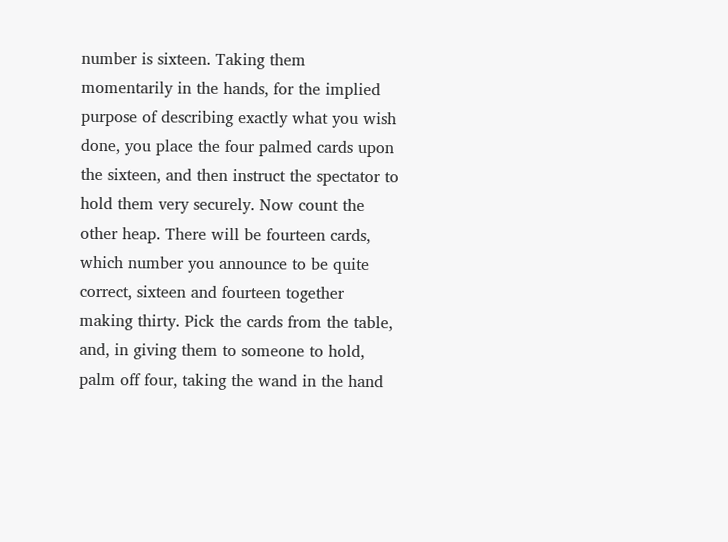number is sixteen. Taking them momentarily in the hands, for the implied purpose of describing exactly what you wish done, you place the four palmed cards upon the sixteen, and then instruct the spectator to hold them very securely. Now count the other heap. There will be fourteen cards, which number you announce to be quite correct, sixteen and fourteen together making thirty. Pick the cards from the table, and, in giving them to someone to hold, palm off four, taking the wand in the hand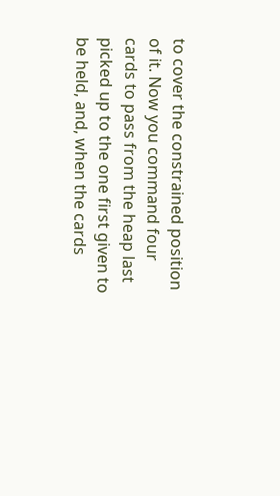to cover the constrained position of it. Now you command four cards to pass from the heap last picked up to the one first given to be held, and, when the cards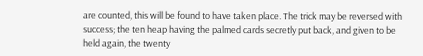are counted, this will be found to have taken place. The trick may be reversed with success; the ten heap having the palmed cards secretly put back, and given to be held again, the twenty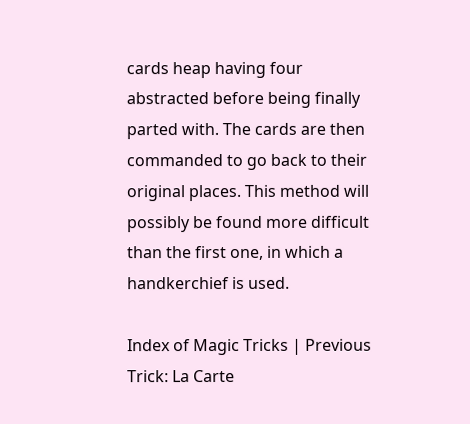cards heap having four abstracted before being finally parted with. The cards are then commanded to go back to their original places. This method will possibly be found more difficult than the first one, in which a handkerchief is used.

Index of Magic Tricks | Previous Trick: La Carte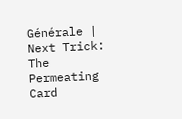Générale | Next Trick: The Permeating Card